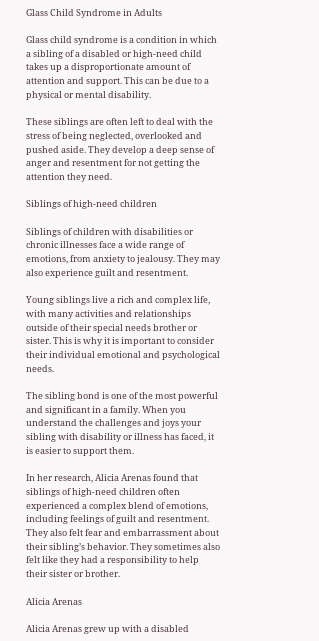Glass Child Syndrome in Adults

Glass child syndrome is a condition in which a sibling of a disabled or high-need child takes up a disproportionate amount of attention and support. This can be due to a physical or mental disability.

These siblings are often left to deal with the stress of being neglected, overlooked and pushed aside. They develop a deep sense of anger and resentment for not getting the attention they need.

Siblings of high-need children

Siblings of children with disabilities or chronic illnesses face a wide range of emotions, from anxiety to jealousy. They may also experience guilt and resentment.

Young siblings live a rich and complex life, with many activities and relationships outside of their special needs brother or sister. This is why it is important to consider their individual emotional and psychological needs.

The sibling bond is one of the most powerful and significant in a family. When you understand the challenges and joys your sibling with disability or illness has faced, it is easier to support them.

In her research, Alicia Arenas found that siblings of high-need children often experienced a complex blend of emotions, including feelings of guilt and resentment. They also felt fear and embarrassment about their sibling’s behavior. They sometimes also felt like they had a responsibility to help their sister or brother.

Alicia Arenas

Alicia Arenas grew up with a disabled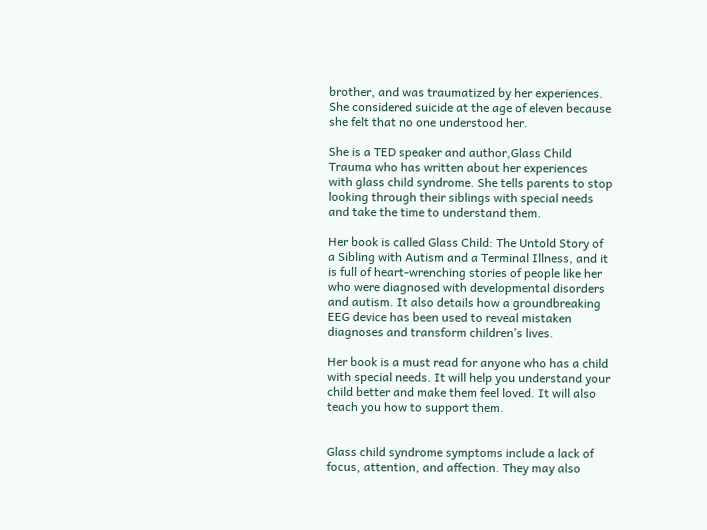brother, and was traumatized by her experiences. She considered suicide at the age of eleven because she felt that no one understood her.

She is a TED speaker and author,Glass Child Trauma who has written about her experiences with glass child syndrome. She tells parents to stop looking through their siblings with special needs and take the time to understand them.

Her book is called Glass Child: The Untold Story of a Sibling with Autism and a Terminal Illness, and it is full of heart-wrenching stories of people like her who were diagnosed with developmental disorders and autism. It also details how a groundbreaking EEG device has been used to reveal mistaken diagnoses and transform children’s lives.

Her book is a must read for anyone who has a child with special needs. It will help you understand your child better and make them feel loved. It will also teach you how to support them.


Glass child syndrome symptoms include a lack of focus, attention, and affection. They may also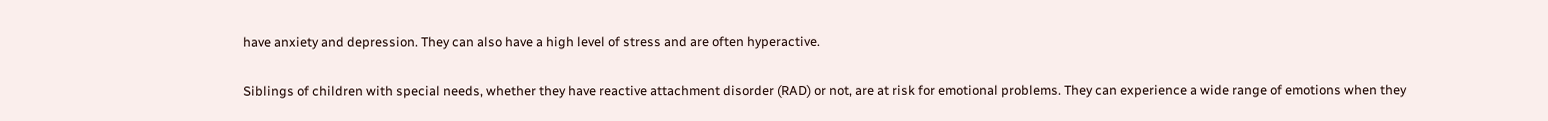have anxiety and depression. They can also have a high level of stress and are often hyperactive.

Siblings of children with special needs, whether they have reactive attachment disorder (RAD) or not, are at risk for emotional problems. They can experience a wide range of emotions when they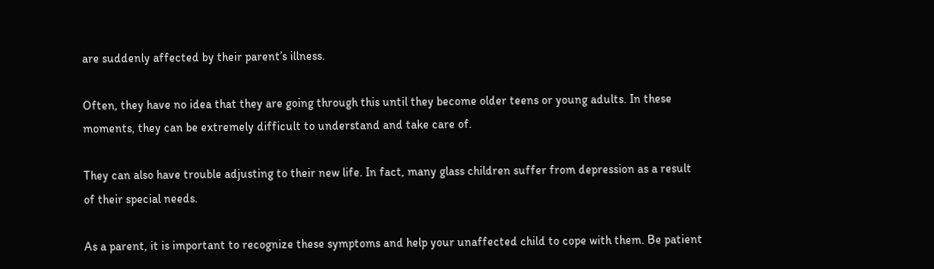are suddenly affected by their parent’s illness.

Often, they have no idea that they are going through this until they become older teens or young adults. In these moments, they can be extremely difficult to understand and take care of.

They can also have trouble adjusting to their new life. In fact, many glass children suffer from depression as a result of their special needs.

As a parent, it is important to recognize these symptoms and help your unaffected child to cope with them. Be patient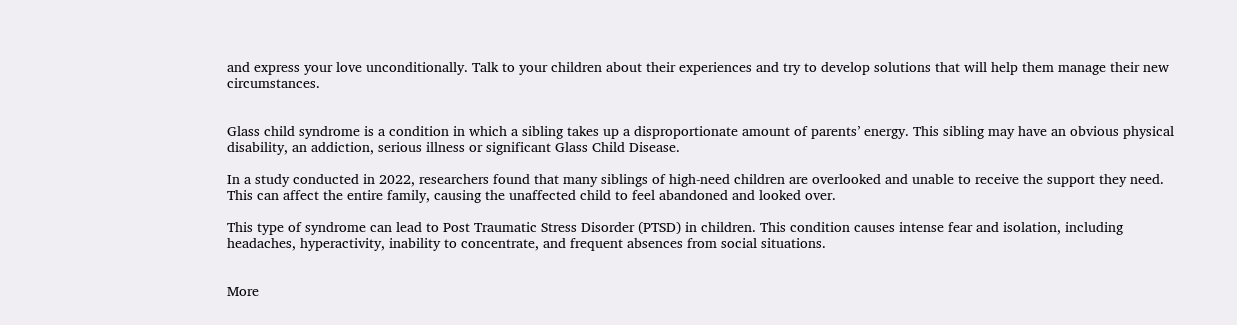and express your love unconditionally. Talk to your children about their experiences and try to develop solutions that will help them manage their new circumstances.


Glass child syndrome is a condition in which a sibling takes up a disproportionate amount of parents’ energy. This sibling may have an obvious physical disability, an addiction, serious illness or significant Glass Child Disease.

In a study conducted in 2022, researchers found that many siblings of high-need children are overlooked and unable to receive the support they need. This can affect the entire family, causing the unaffected child to feel abandoned and looked over.

This type of syndrome can lead to Post Traumatic Stress Disorder (PTSD) in children. This condition causes intense fear and isolation, including headaches, hyperactivity, inability to concentrate, and frequent absences from social situations.


More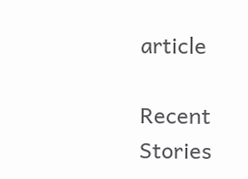article

Recent Stories